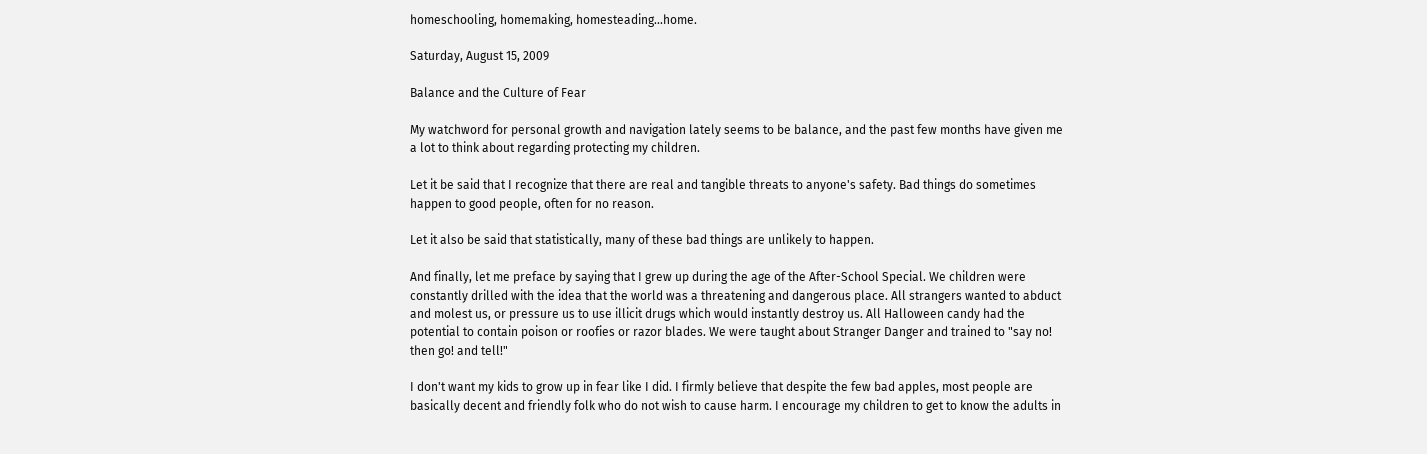homeschooling, homemaking, homesteading...home.

Saturday, August 15, 2009

Balance and the Culture of Fear

My watchword for personal growth and navigation lately seems to be balance, and the past few months have given me a lot to think about regarding protecting my children.

Let it be said that I recognize that there are real and tangible threats to anyone's safety. Bad things do sometimes happen to good people, often for no reason.

Let it also be said that statistically, many of these bad things are unlikely to happen.

And finally, let me preface by saying that I grew up during the age of the After-School Special. We children were constantly drilled with the idea that the world was a threatening and dangerous place. All strangers wanted to abduct and molest us, or pressure us to use illicit drugs which would instantly destroy us. All Halloween candy had the potential to contain poison or roofies or razor blades. We were taught about Stranger Danger and trained to "say no! then go! and tell!"

I don't want my kids to grow up in fear like I did. I firmly believe that despite the few bad apples, most people are basically decent and friendly folk who do not wish to cause harm. I encourage my children to get to know the adults in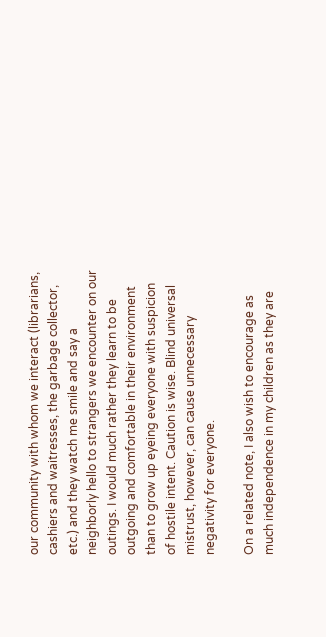our community with whom we interact (librarians, cashiers and waitresses, the garbage collector, etc.) and they watch me smile and say a neighborly hello to strangers we encounter on our outings. I would much rather they learn to be outgoing and comfortable in their environment than to grow up eyeing everyone with suspicion of hostile intent. Caution is wise. Blind universal mistrust, however, can cause unnecessary negativity for everyone.

On a related note, I also wish to encourage as much independence in my children as they are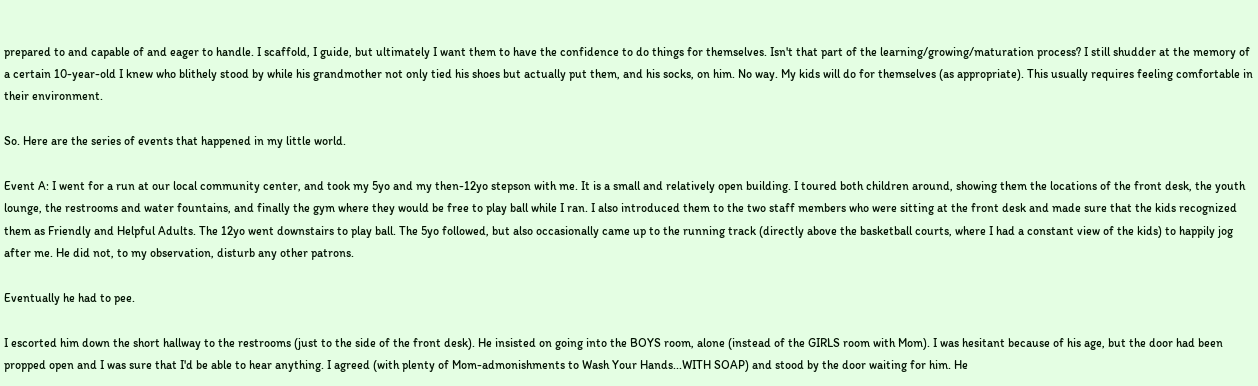prepared to and capable of and eager to handle. I scaffold, I guide, but ultimately I want them to have the confidence to do things for themselves. Isn't that part of the learning/growing/maturation process? I still shudder at the memory of a certain 10-year-old I knew who blithely stood by while his grandmother not only tied his shoes but actually put them, and his socks, on him. No way. My kids will do for themselves (as appropriate). This usually requires feeling comfortable in their environment.

So. Here are the series of events that happened in my little world.

Event A: I went for a run at our local community center, and took my 5yo and my then-12yo stepson with me. It is a small and relatively open building. I toured both children around, showing them the locations of the front desk, the youth lounge, the restrooms and water fountains, and finally the gym where they would be free to play ball while I ran. I also introduced them to the two staff members who were sitting at the front desk and made sure that the kids recognized them as Friendly and Helpful Adults. The 12yo went downstairs to play ball. The 5yo followed, but also occasionally came up to the running track (directly above the basketball courts, where I had a constant view of the kids) to happily jog after me. He did not, to my observation, disturb any other patrons.

Eventually he had to pee.

I escorted him down the short hallway to the restrooms (just to the side of the front desk). He insisted on going into the BOYS room, alone (instead of the GIRLS room with Mom). I was hesitant because of his age, but the door had been propped open and I was sure that I'd be able to hear anything. I agreed (with plenty of Mom-admonishments to Wash Your Hands...WITH SOAP) and stood by the door waiting for him. He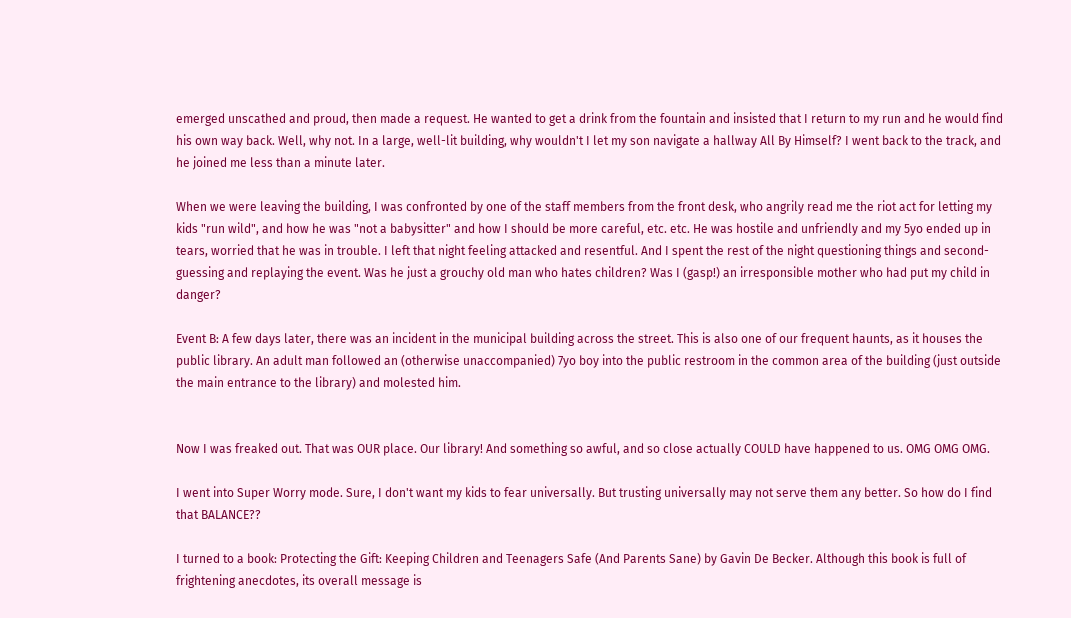emerged unscathed and proud, then made a request. He wanted to get a drink from the fountain and insisted that I return to my run and he would find his own way back. Well, why not. In a large, well-lit building, why wouldn't I let my son navigate a hallway All By Himself? I went back to the track, and he joined me less than a minute later.

When we were leaving the building, I was confronted by one of the staff members from the front desk, who angrily read me the riot act for letting my kids "run wild", and how he was "not a babysitter" and how I should be more careful, etc. etc. He was hostile and unfriendly and my 5yo ended up in tears, worried that he was in trouble. I left that night feeling attacked and resentful. And I spent the rest of the night questioning things and second-guessing and replaying the event. Was he just a grouchy old man who hates children? Was I (gasp!) an irresponsible mother who had put my child in danger?

Event B: A few days later, there was an incident in the municipal building across the street. This is also one of our frequent haunts, as it houses the public library. An adult man followed an (otherwise unaccompanied) 7yo boy into the public restroom in the common area of the building (just outside the main entrance to the library) and molested him.


Now I was freaked out. That was OUR place. Our library! And something so awful, and so close actually COULD have happened to us. OMG OMG OMG.

I went into Super Worry mode. Sure, I don't want my kids to fear universally. But trusting universally may not serve them any better. So how do I find that BALANCE??

I turned to a book: Protecting the Gift: Keeping Children and Teenagers Safe (And Parents Sane) by Gavin De Becker. Although this book is full of frightening anecdotes, its overall message is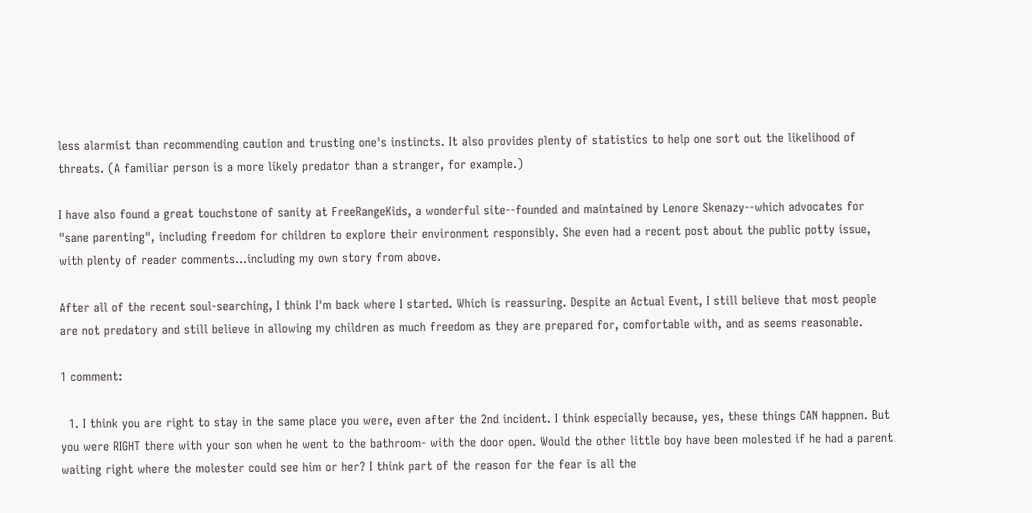less alarmist than recommending caution and trusting one's instincts. It also provides plenty of statistics to help one sort out the likelihood of threats. (A familiar person is a more likely predator than a stranger, for example.)

I have also found a great touchstone of sanity at FreeRangeKids, a wonderful site--founded and maintained by Lenore Skenazy--which advocates for "sane parenting", including freedom for children to explore their environment responsibly. She even had a recent post about the public potty issue, with plenty of reader comments...including my own story from above.

After all of the recent soul-searching, I think I'm back where I started. Which is reassuring. Despite an Actual Event, I still believe that most people are not predatory and still believe in allowing my children as much freedom as they are prepared for, comfortable with, and as seems reasonable.

1 comment:

  1. I think you are right to stay in the same place you were, even after the 2nd incident. I think especially because, yes, these things CAN happnen. But you were RIGHT there with your son when he went to the bathroom- with the door open. Would the other little boy have been molested if he had a parent waiting right where the molester could see him or her? I think part of the reason for the fear is all the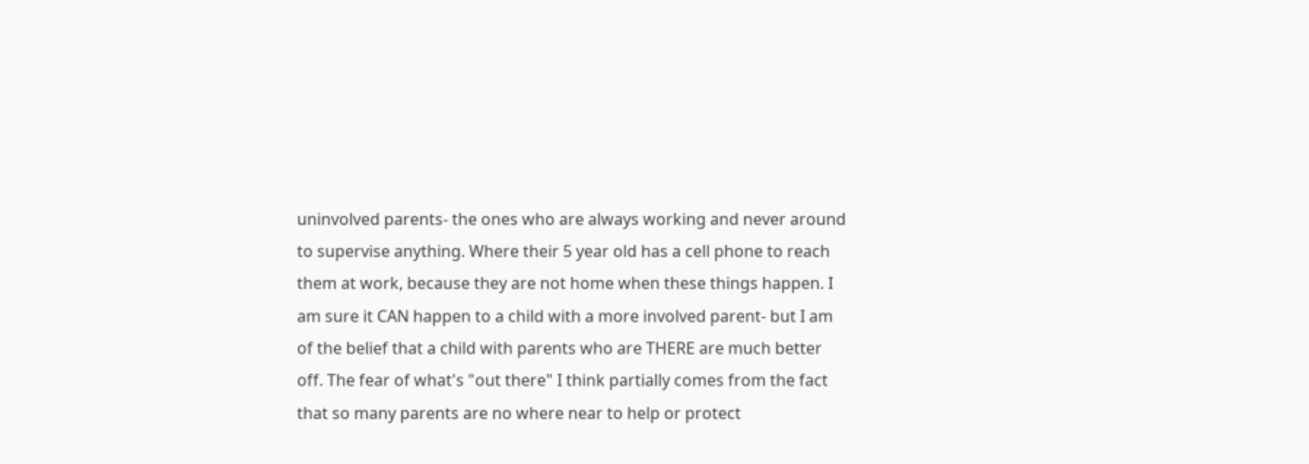uninvolved parents- the ones who are always working and never around to supervise anything. Where their 5 year old has a cell phone to reach them at work, because they are not home when these things happen. I am sure it CAN happen to a child with a more involved parent- but I am of the belief that a child with parents who are THERE are much better off. The fear of what's "out there" I think partially comes from the fact that so many parents are no where near to help or protect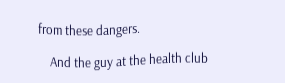from these dangers.

    And the guy at the health club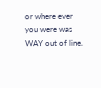or where ever you were was WAY out of line.